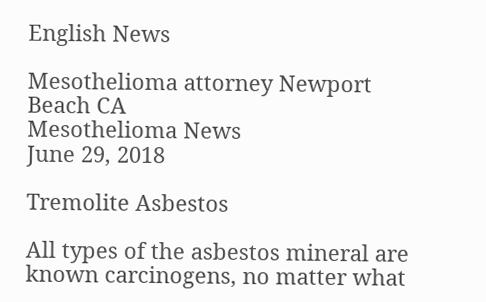English News

Mesothelioma attorney Newport Beach CA
Mesothelioma News
June 29, 2018

Tremolite Asbestos

All types of the asbestos mineral are known carcinogens, no matter what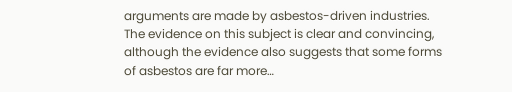arguments are made by asbestos-driven industries. The evidence on this subject is clear and convincing, although the evidence also suggests that some forms of asbestos are far more…